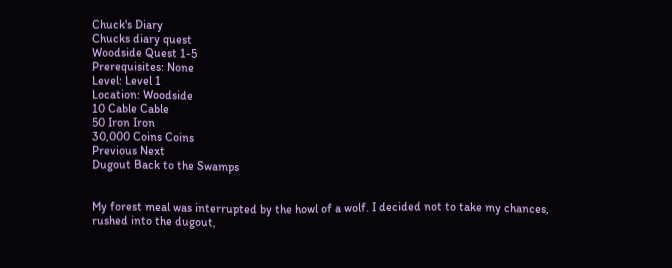Chuck's Diary
Chucks diary quest
Woodside Quest 1-5
Prerequisites: None
Level: Level 1
Location: Woodside
10 Cable Cable
50 Iron Iron
30,000 Coins Coins
Previous Next
Dugout Back to the Swamps


My forest meal was interrupted by the howl of a wolf. I decided not to take my chances, rushed into the dugout,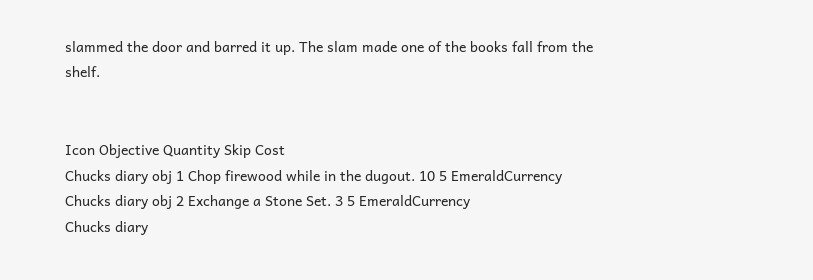slammed the door and barred it up. The slam made one of the books fall from the shelf.


Icon Objective Quantity Skip Cost
Chucks diary obj 1 Chop firewood while in the dugout. 10 5 EmeraldCurrency
Chucks diary obj 2 Exchange a Stone Set. 3 5 EmeraldCurrency
Chucks diary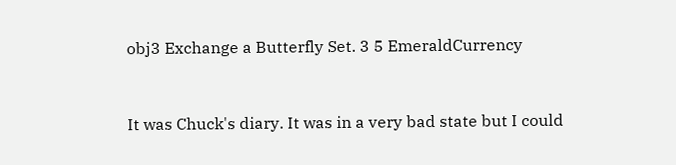obj3 Exchange a Butterfly Set. 3 5 EmeraldCurrency


It was Chuck's diary. It was in a very bad state but I could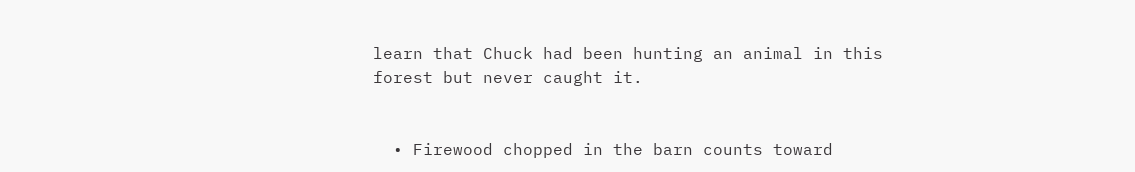learn that Chuck had been hunting an animal in this forest but never caught it.


  • Firewood chopped in the barn counts toward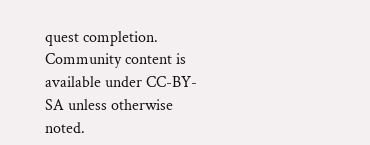quest completion.
Community content is available under CC-BY-SA unless otherwise noted.